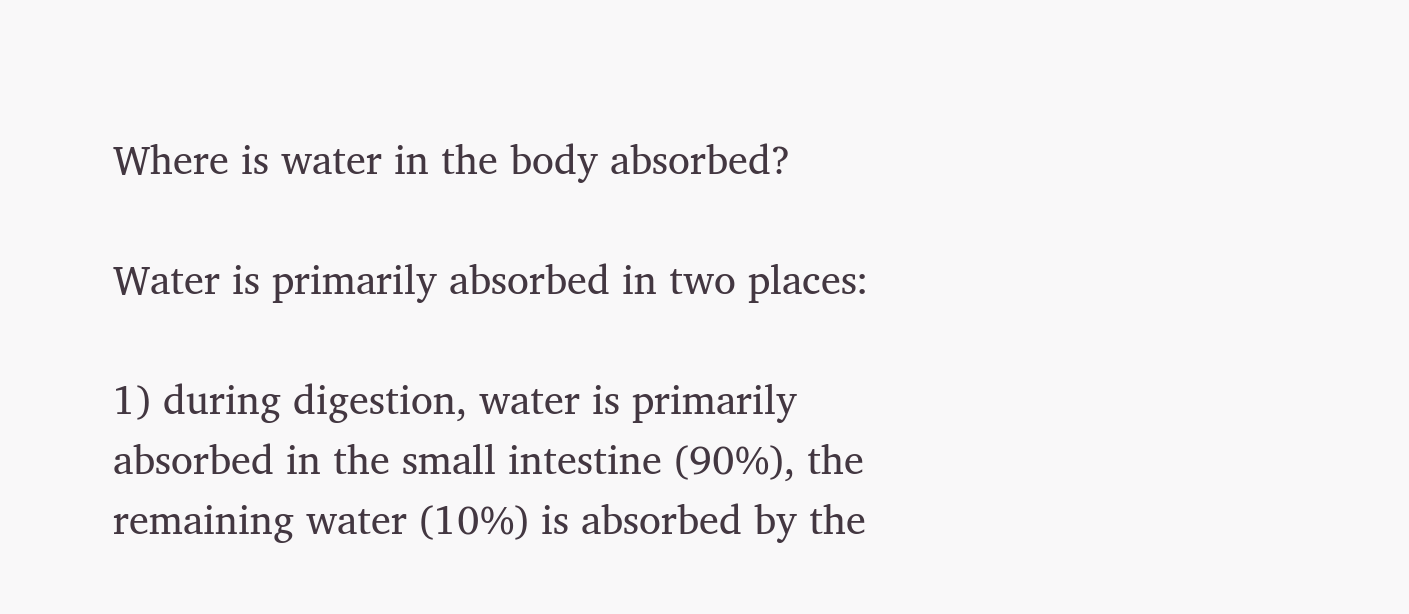Where is water in the body absorbed?

Water is primarily absorbed in two places:

1) during digestion, water is primarily absorbed in the small intestine (90%), the remaining water (10%) is absorbed by the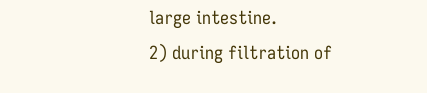large intestine.
2) during filtration of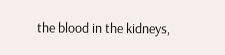the blood in the kidneys,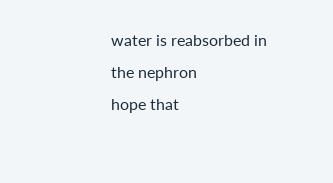water is reabsorbed in the nephron
hope that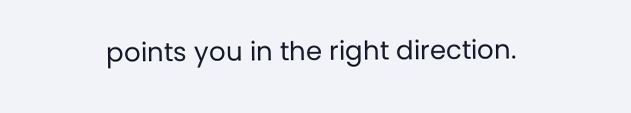points you in the right direction.